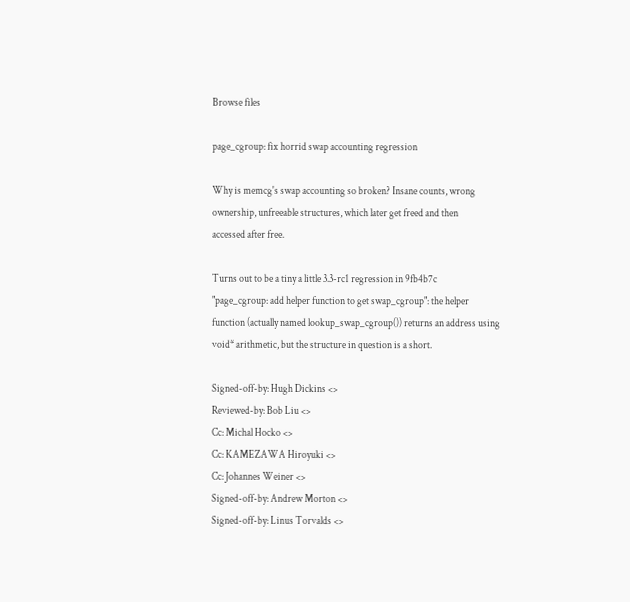Browse files

page_cgroup: fix horrid swap accounting regression

Why is memcg's swap accounting so broken? Insane counts, wrong
ownership, unfreeable structures, which later get freed and then
accessed after free.

Turns out to be a tiny a little 3.3-rc1 regression in 9fb4b7c
"page_cgroup: add helper function to get swap_cgroup": the helper
function (actually named lookup_swap_cgroup()) returns an address using
void* arithmetic, but the structure in question is a short.

Signed-off-by: Hugh Dickins <>
Reviewed-by: Bob Liu <>
Cc: Michal Hocko <>
Cc: KAMEZAWA Hiroyuki <>
Cc: Johannes Weiner <>
Signed-off-by: Andrew Morton <>
Signed-off-by: Linus Torvalds <>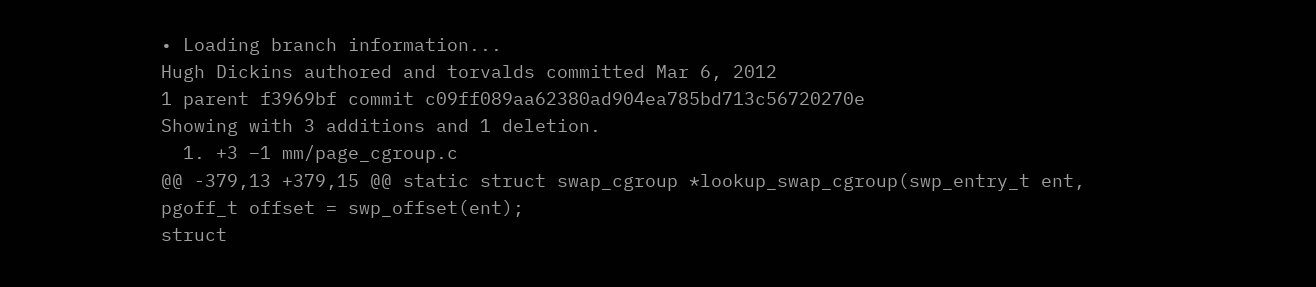• Loading branch information...
Hugh Dickins authored and torvalds committed Mar 6, 2012
1 parent f3969bf commit c09ff089aa62380ad904ea785bd713c56720270e
Showing with 3 additions and 1 deletion.
  1. +3 −1 mm/page_cgroup.c
@@ -379,13 +379,15 @@ static struct swap_cgroup *lookup_swap_cgroup(swp_entry_t ent,
pgoff_t offset = swp_offset(ent);
struct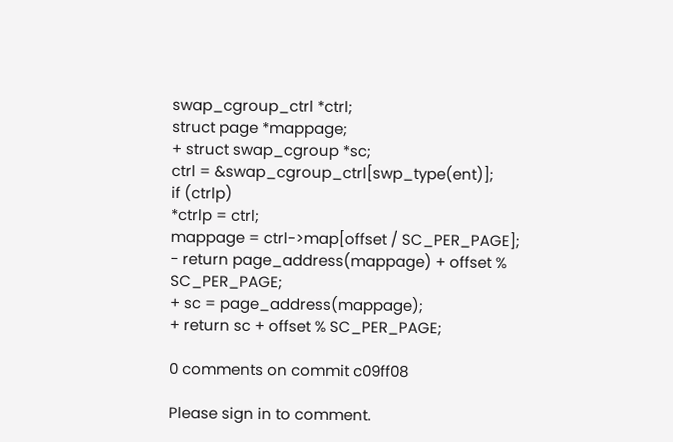swap_cgroup_ctrl *ctrl;
struct page *mappage;
+ struct swap_cgroup *sc;
ctrl = &swap_cgroup_ctrl[swp_type(ent)];
if (ctrlp)
*ctrlp = ctrl;
mappage = ctrl->map[offset / SC_PER_PAGE];
- return page_address(mappage) + offset % SC_PER_PAGE;
+ sc = page_address(mappage);
+ return sc + offset % SC_PER_PAGE;

0 comments on commit c09ff08

Please sign in to comment.